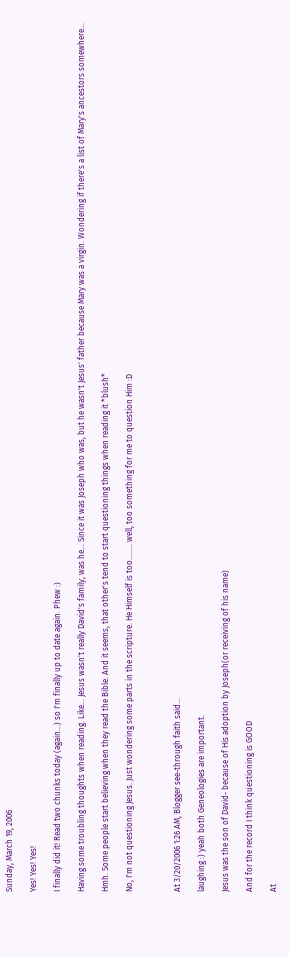Sunday, March 19, 2006

Yes! Yes! Yes!

I finally did it! Read two chunks today (again...) so I'm finally up to date again. Phew :)

Having some troubling thoughts when reading. Like... Jesus wasn't really David's family, was he... Since it was Joseph who was, but he wasn't Jesus' father because Mary was a virgin. Wondering if there's a list of Mary's ancestors somewhere...

Hmh. Some people start believing when they read the Bible. And it seems, that other's tend to start questioning things when reading it *blush*

No, I'm not questioning Jesus. Just wondering some parts in the scripture. He Himself is too........ well, too something for me to question Him :D



At 3/20/2006 1:26 AM, Blogger see-through faith said...

laughing :) yeah both Geneologies are important.

Jesus was the son of David- because of His adoption by Joseph(or receiving of his name)

And for the record I think questioning is GOOD

At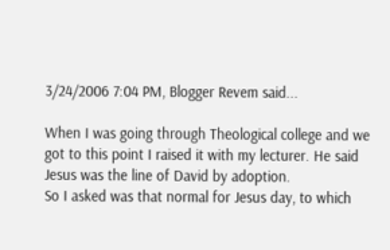3/24/2006 7:04 PM, Blogger Revem said...

When I was going through Theological college and we got to this point I raised it with my lecturer. He said Jesus was the line of David by adoption.
So I asked was that normal for Jesus day, to which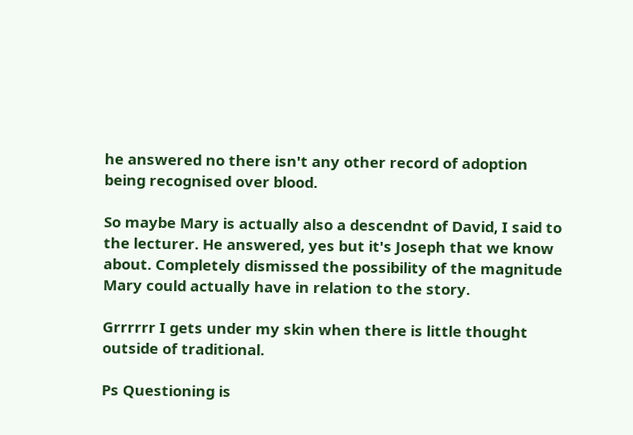he answered no there isn't any other record of adoption being recognised over blood.

So maybe Mary is actually also a descendnt of David, I said to the lecturer. He answered, yes but it's Joseph that we know about. Completely dismissed the possibility of the magnitude Mary could actually have in relation to the story.

Grrrrrr I gets under my skin when there is little thought outside of traditional.

Ps Questioning is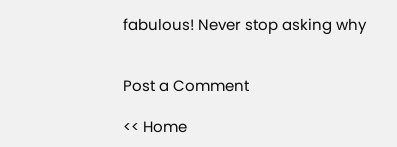fabulous! Never stop asking why


Post a Comment

<< Home